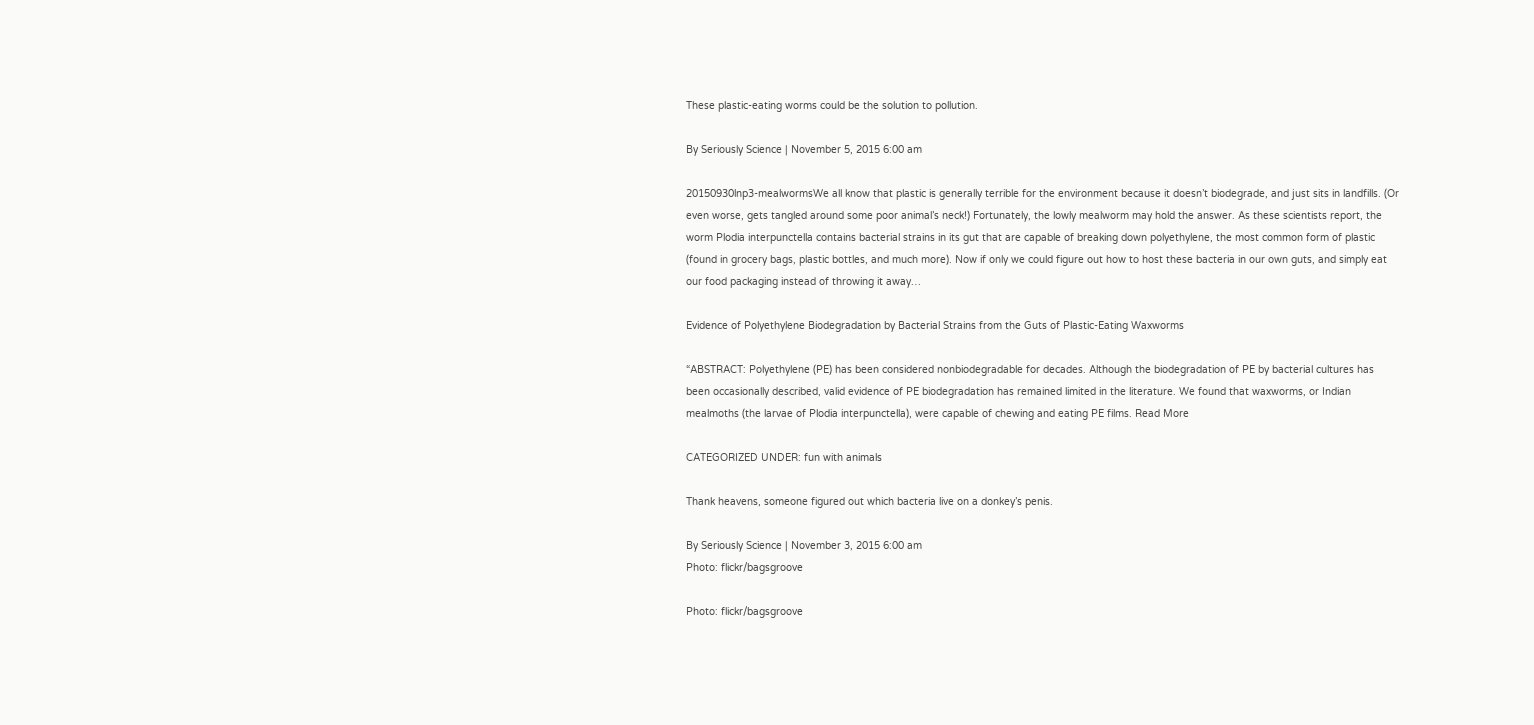These plastic-eating worms could be the solution to pollution.

By Seriously Science | November 5, 2015 6:00 am

20150930lnp3-mealwormsWe all know that plastic is generally terrible for the environment because it doesn’t biodegrade, and just sits in landfills. (Or even worse, gets tangled around some poor animal’s neck!) Fortunately, the lowly mealworm may hold the answer. As these scientists report, the worm Plodia interpunctella contains bacterial strains in its gut that are capable of breaking down polyethylene, the most common form of plastic (found in grocery bags, plastic bottles, and much more). Now if only we could figure out how to host these bacteria in our own guts, and simply eat our food packaging instead of throwing it away…

Evidence of Polyethylene Biodegradation by Bacterial Strains from the Guts of Plastic-Eating Waxworms

“ABSTRACT: Polyethylene (PE) has been considered nonbiodegradable for decades. Although the biodegradation of PE by bacterial cultures has been occasionally described, valid evidence of PE biodegradation has remained limited in the literature. We found that waxworms, or Indian mealmoths (the larvae of Plodia interpunctella), were capable of chewing and eating PE films. Read More

CATEGORIZED UNDER: fun with animals

Thank heavens, someone figured out which bacteria live on a donkey’s penis.

By Seriously Science | November 3, 2015 6:00 am
Photo: flickr/bagsgroove

Photo: flickr/bagsgroove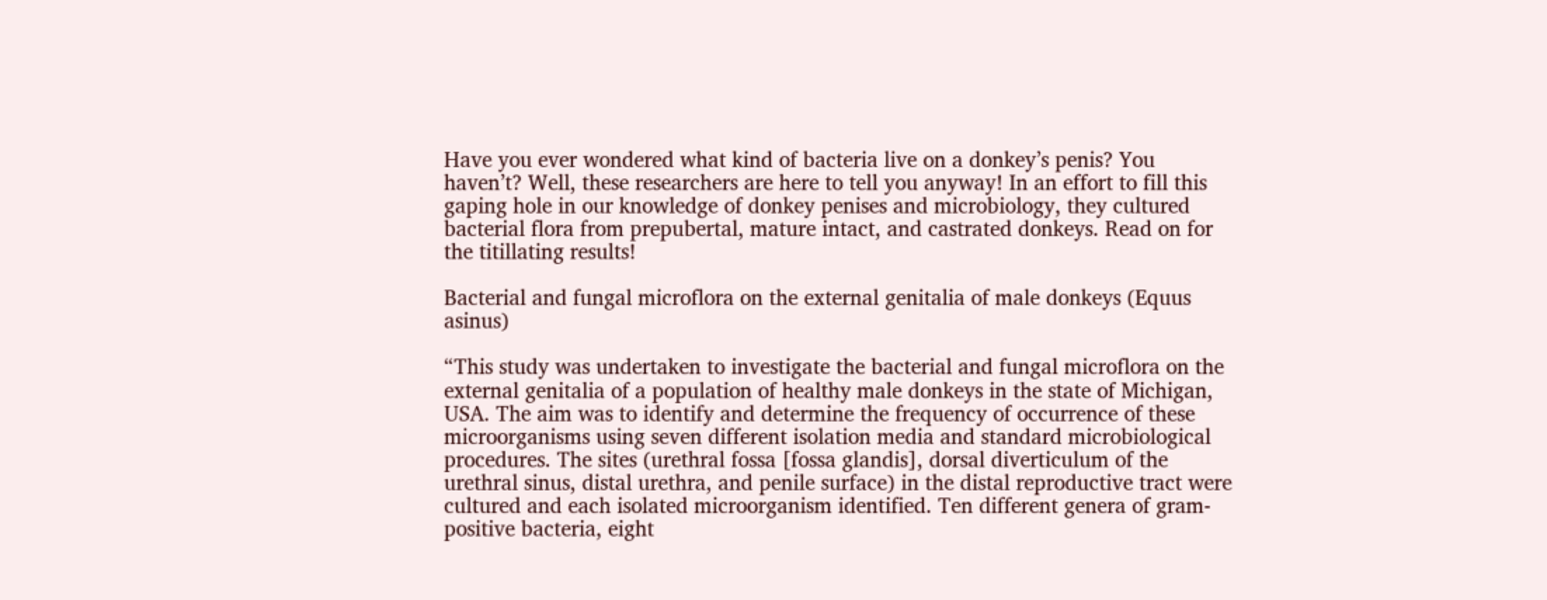Have you ever wondered what kind of bacteria live on a donkey’s penis? You haven’t? Well, these researchers are here to tell you anyway! In an effort to fill this gaping hole in our knowledge of donkey penises and microbiology, they cultured bacterial flora from prepubertal, mature intact, and castrated donkeys. Read on for the titillating results!

Bacterial and fungal microflora on the external genitalia of male donkeys (Equus asinus)

“This study was undertaken to investigate the bacterial and fungal microflora on the external genitalia of a population of healthy male donkeys in the state of Michigan, USA. The aim was to identify and determine the frequency of occurrence of these microorganisms using seven different isolation media and standard microbiological procedures. The sites (urethral fossa [fossa glandis], dorsal diverticulum of the urethral sinus, distal urethra, and penile surface) in the distal reproductive tract were cultured and each isolated microorganism identified. Ten different genera of gram-positive bacteria, eight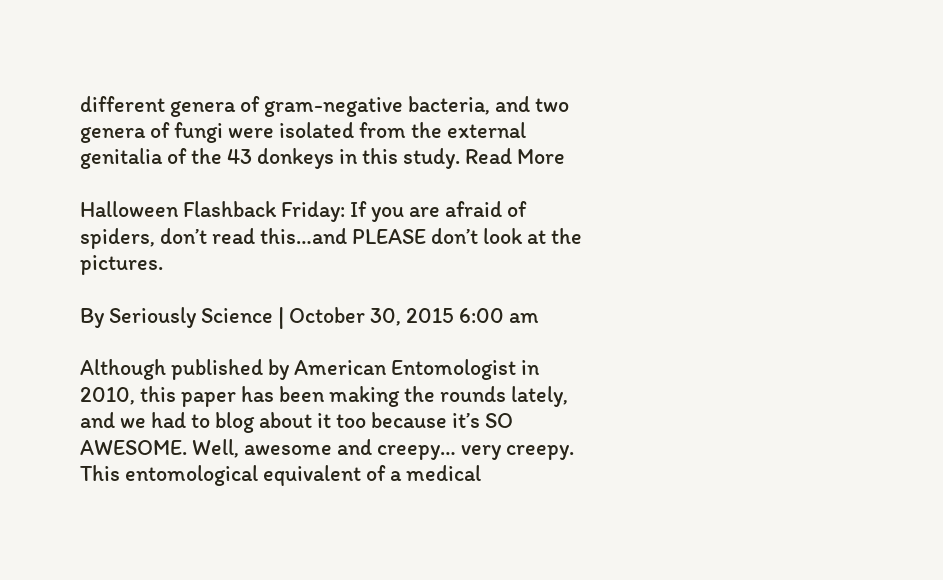different genera of gram-negative bacteria, and two genera of fungi were isolated from the external genitalia of the 43 donkeys in this study. Read More

Halloween Flashback Friday: If you are afraid of spiders, don’t read this…and PLEASE don’t look at the pictures.

By Seriously Science | October 30, 2015 6:00 am

Although published by American Entomologist in 2010, this paper has been making the rounds lately, and we had to blog about it too because it’s SO AWESOME. Well, awesome and creepy… very creepy. This entomological equivalent of a medical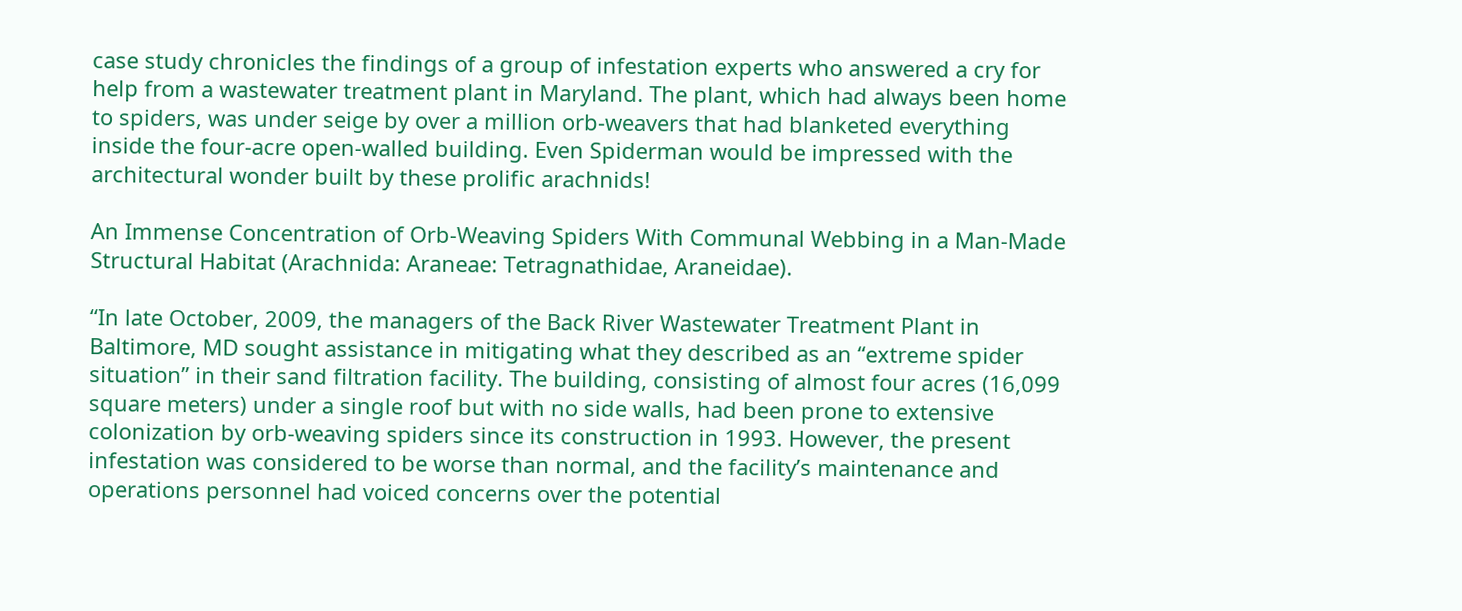case study chronicles the findings of a group of infestation experts who answered a cry for help from a wastewater treatment plant in Maryland. The plant, which had always been home to spiders, was under seige by over a million orb-weavers that had blanketed everything inside the four-acre open-walled building. Even Spiderman would be impressed with the architectural wonder built by these prolific arachnids!

An Immense Concentration of Orb-Weaving Spiders With Communal Webbing in a Man-Made Structural Habitat (Arachnida: Araneae: Tetragnathidae, Araneidae).

“In late October, 2009, the managers of the Back River Wastewater Treatment Plant in Baltimore, MD sought assistance in mitigating what they described as an “extreme spider situation” in their sand filtration facility. The building, consisting of almost four acres (16,099 square meters) under a single roof but with no side walls, had been prone to extensive colonization by orb-weaving spiders since its construction in 1993. However, the present infestation was considered to be worse than normal, and the facility’s maintenance and operations personnel had voiced concerns over the potential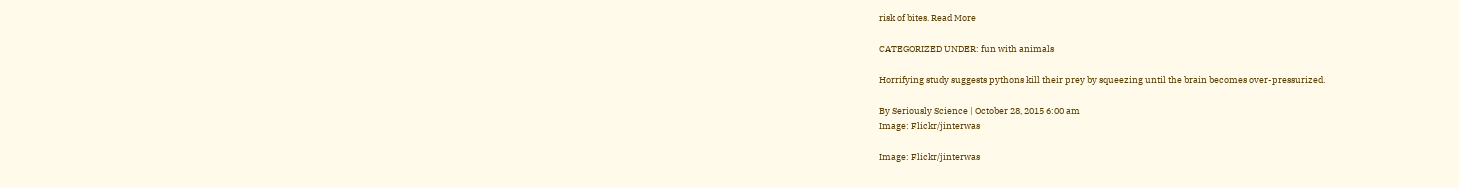risk of bites. Read More

CATEGORIZED UNDER: fun with animals

Horrifying study suggests pythons kill their prey by squeezing until the brain becomes over-pressurized.

By Seriously Science | October 28, 2015 6:00 am
Image: Flickr/jinterwas

Image: Flickr/jinterwas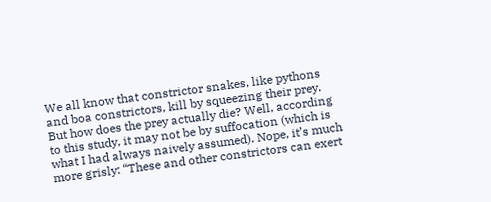We all know that constrictor snakes, like pythons and boa constrictors, kill by squeezing their prey. But how does the prey actually die? Well, according to this study, it may not be by suffocation (which is what I had always naively assumed). Nope, it’s much more grisly: “These and other constrictors can exert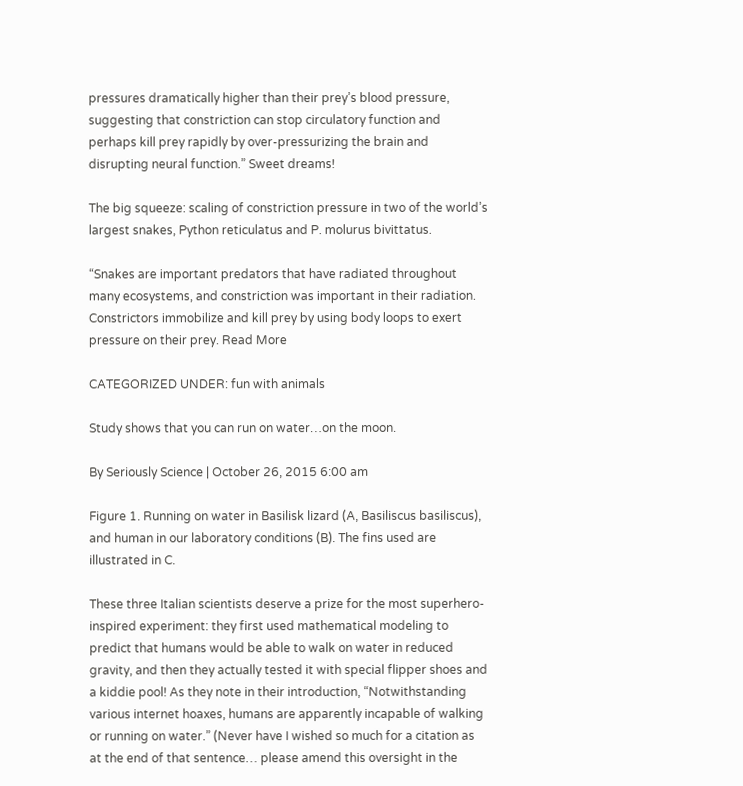pressures dramatically higher than their prey’s blood pressure, suggesting that constriction can stop circulatory function and perhaps kill prey rapidly by over-pressurizing the brain and disrupting neural function.” Sweet dreams!

The big squeeze: scaling of constriction pressure in two of the world’s largest snakes, Python reticulatus and P. molurus bivittatus.

“Snakes are important predators that have radiated throughout many ecosystems, and constriction was important in their radiation. Constrictors immobilize and kill prey by using body loops to exert pressure on their prey. Read More

CATEGORIZED UNDER: fun with animals

Study shows that you can run on water…on the moon.

By Seriously Science | October 26, 2015 6:00 am

Figure 1. Running on water in Basilisk lizard (A, Basiliscus basiliscus), and human in our laboratory conditions (B). The fins used are illustrated in C.

These three Italian scientists deserve a prize for the most superhero-inspired experiment: they first used mathematical modeling to predict that humans would be able to walk on water in reduced gravity, and then they actually tested it with special flipper shoes and a kiddie pool! As they note in their introduction, “Notwithstanding various internet hoaxes, humans are apparently incapable of walking or running on water.” (Never have I wished so much for a citation as at the end of that sentence… please amend this oversight in the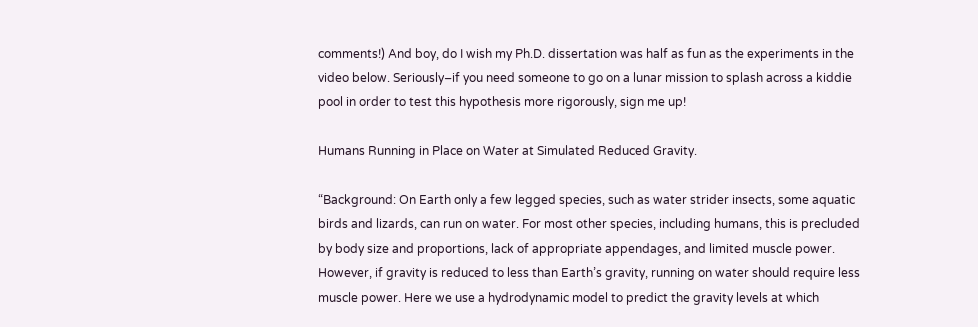comments!) And boy, do I wish my Ph.D. dissertation was half as fun as the experiments in the video below. Seriously–if you need someone to go on a lunar mission to splash across a kiddie pool in order to test this hypothesis more rigorously, sign me up!

Humans Running in Place on Water at Simulated Reduced Gravity.

“Background: On Earth only a few legged species, such as water strider insects, some aquatic birds and lizards, can run on water. For most other species, including humans, this is precluded by body size and proportions, lack of appropriate appendages, and limited muscle power. However, if gravity is reduced to less than Earth’s gravity, running on water should require less muscle power. Here we use a hydrodynamic model to predict the gravity levels at which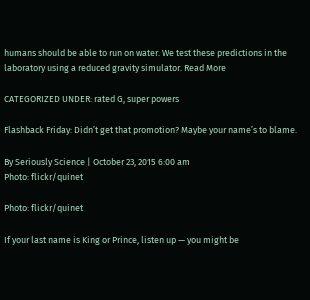humans should be able to run on water. We test these predictions in the laboratory using a reduced gravity simulator. Read More

CATEGORIZED UNDER: rated G, super powers

Flashback Friday: Didn’t get that promotion? Maybe your name’s to blame.

By Seriously Science | October 23, 2015 6:00 am
Photo: flickr/quinet

Photo: flickr/quinet

If your last name is King or Prince, listen up — you might be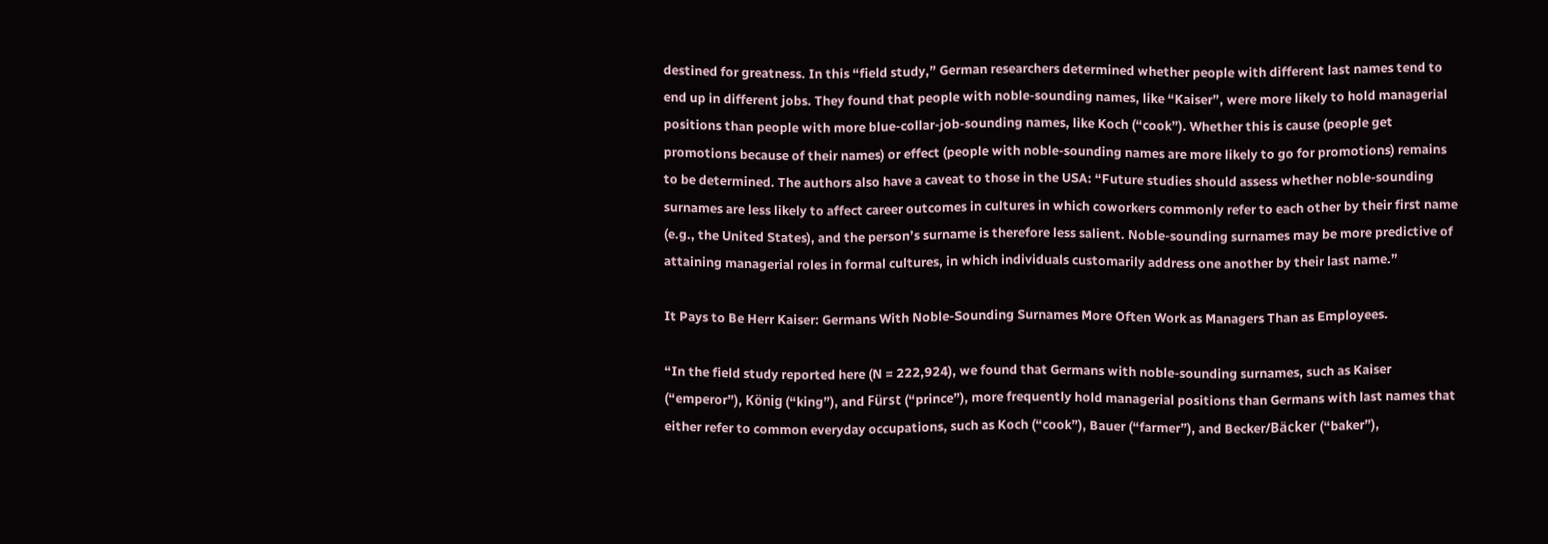destined for greatness. In this “field study,” German researchers determined whether people with different last names tend to end up in different jobs. They found that people with noble-sounding names, like “Kaiser”, were more likely to hold managerial positions than people with more blue-collar-job-sounding names, like Koch (“cook”). Whether this is cause (people get promotions because of their names) or effect (people with noble-sounding names are more likely to go for promotions) remains to be determined. The authors also have a caveat to those in the USA: “Future studies should assess whether noble-sounding surnames are less likely to affect career outcomes in cultures in which coworkers commonly refer to each other by their first name (e.g., the United States), and the person’s surname is therefore less salient. Noble-sounding surnames may be more predictive of attaining managerial roles in formal cultures, in which individuals customarily address one another by their last name.”

It Pays to Be Herr Kaiser: Germans With Noble-Sounding Surnames More Often Work as Managers Than as Employees.

“In the field study reported here (N = 222,924), we found that Germans with noble-sounding surnames, such as Kaiser (“emperor”), König (“king”), and Fürst (“prince”), more frequently hold managerial positions than Germans with last names that either refer to common everyday occupations, such as Koch (“cook”), Bauer (“farmer”), and Becker/Bäcker (“baker”),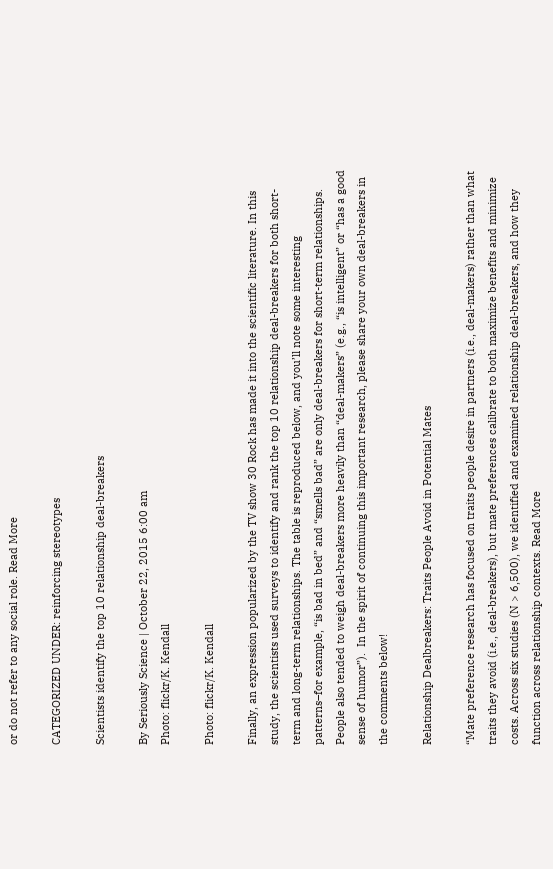or do not refer to any social role. Read More

CATEGORIZED UNDER: reinforcing stereotypes

Scientists identify the top 10 relationship deal-breakers

By Seriously Science | October 22, 2015 6:00 am
Photo: flickr/K. Kendall

Photo: flickr/K. Kendall

Finally, an expression popularized by the TV show 30 Rock has made it into the scientific literature. In this study, the scientists used surveys to identify and rank the top 10 relationship deal-breakers for both short-term and long-term relationships. The table is reproduced below, and you’ll note some interesting patterns–for example, “is bad in bed” and “smells bad” are only deal-breakers for short-term relationships. People also tended to weigh deal-breakers more heavily than “deal-makers” (e.g., “is intelligent” or “has a good sense of humor”).  In the spirit of continuing this important research, please share your own deal-breakers in the comments below!

Relationship Dealbreakers: Traits People Avoid in Potential Mates

“Mate preference research has focused on traits people desire in partners (i.e., deal-makers) rather than what traits they avoid (i.e., deal-breakers), but mate preferences calibrate to both maximize benefits and minimize costs. Across six studies (N > 6,500), we identified and examined relationship deal-breakers, and how they function across relationship contexts. Read More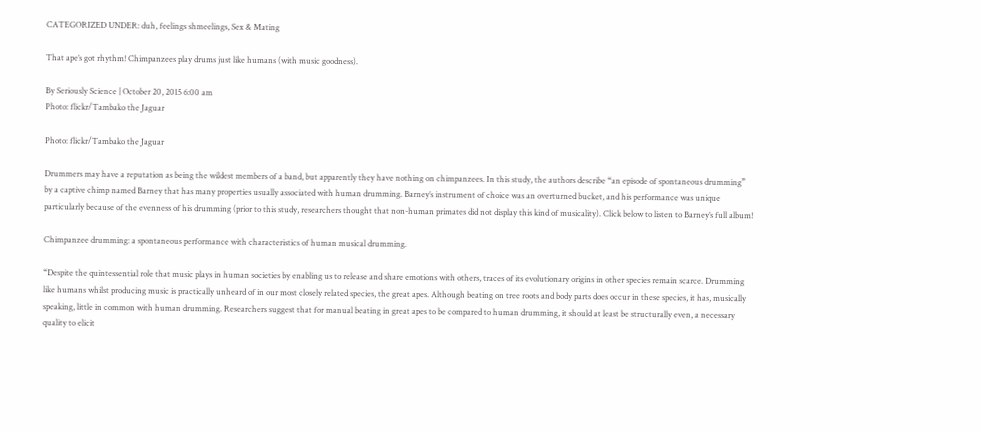CATEGORIZED UNDER: duh, feelings shmeelings, Sex & Mating

That ape’s got rhythm! Chimpanzees play drums just like humans (with music goodness).

By Seriously Science | October 20, 2015 6:00 am
Photo: flickr/Tambako the Jaguar

Photo: flickr/Tambako the Jaguar

Drummers may have a reputation as being the wildest members of a band, but apparently they have nothing on chimpanzees. In this study, the authors describe “an episode of spontaneous drumming” by a captive chimp named Barney that has many properties usually associated with human drumming. Barney’s instrument of choice was an overturned bucket, and his performance was unique particularly because of the evenness of his drumming (prior to this study, researchers thought that non-human primates did not display this kind of musicality). Click below to listen to Barney’s full album!

Chimpanzee drumming: a spontaneous performance with characteristics of human musical drumming.

“Despite the quintessential role that music plays in human societies by enabling us to release and share emotions with others, traces of its evolutionary origins in other species remain scarce. Drumming like humans whilst producing music is practically unheard of in our most closely related species, the great apes. Although beating on tree roots and body parts does occur in these species, it has, musically speaking, little in common with human drumming. Researchers suggest that for manual beating in great apes to be compared to human drumming, it should at least be structurally even, a necessary quality to elicit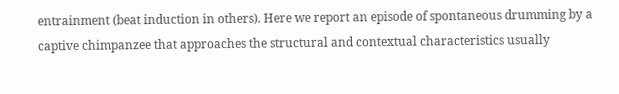entrainment (beat induction in others). Here we report an episode of spontaneous drumming by a captive chimpanzee that approaches the structural and contextual characteristics usually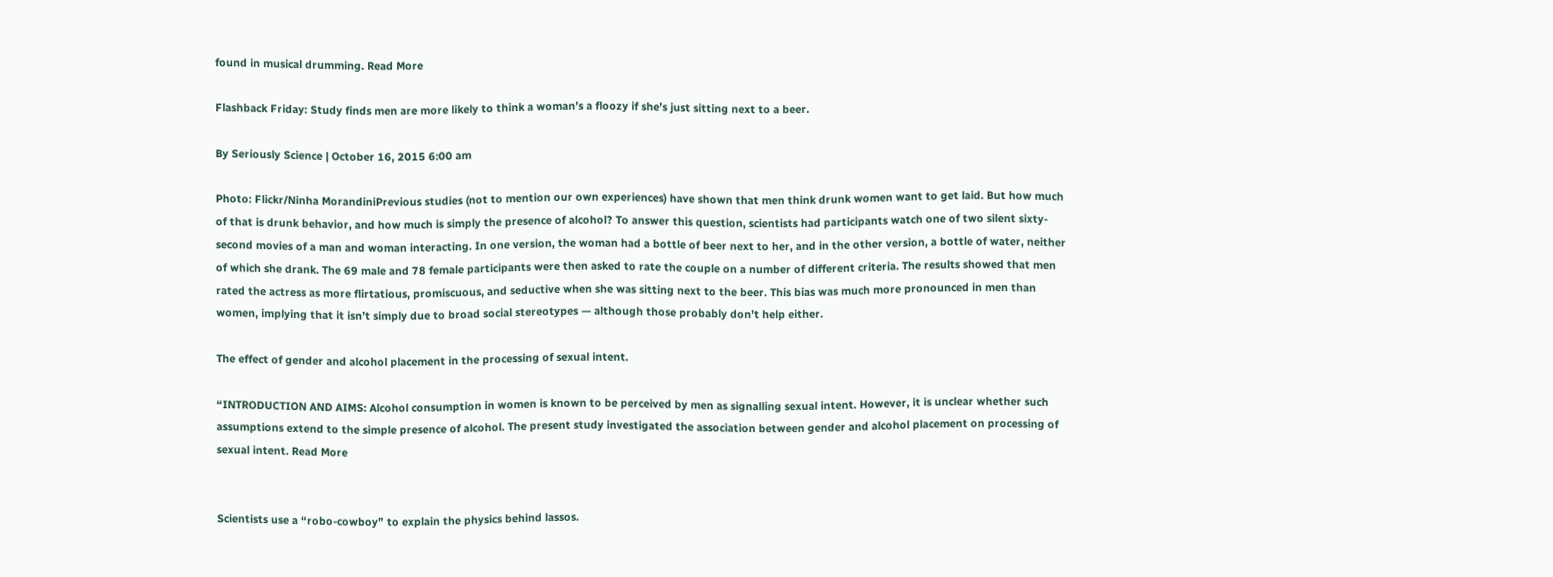found in musical drumming. Read More

Flashback Friday: Study finds men are more likely to think a woman’s a floozy if she’s just sitting next to a beer.

By Seriously Science | October 16, 2015 6:00 am

Photo: Flickr/Ninha MorandiniPrevious studies (not to mention our own experiences) have shown that men think drunk women want to get laid. But how much of that is drunk behavior, and how much is simply the presence of alcohol? To answer this question, scientists had participants watch one of two silent sixty-second movies of a man and woman interacting. In one version, the woman had a bottle of beer next to her, and in the other version, a bottle of water, neither of which she drank. The 69 male and 78 female participants were then asked to rate the couple on a number of different criteria. The results showed that men rated the actress as more flirtatious, promiscuous, and seductive when she was sitting next to the beer. This bias was much more pronounced in men than women, implying that it isn’t simply due to broad social stereotypes — although those probably don’t help either.

The effect of gender and alcohol placement in the processing of sexual intent.

“INTRODUCTION AND AIMS: Alcohol consumption in women is known to be perceived by men as signalling sexual intent. However, it is unclear whether such assumptions extend to the simple presence of alcohol. The present study investigated the association between gender and alcohol placement on processing of sexual intent. Read More


Scientists use a “robo-cowboy” to explain the physics behind lassos.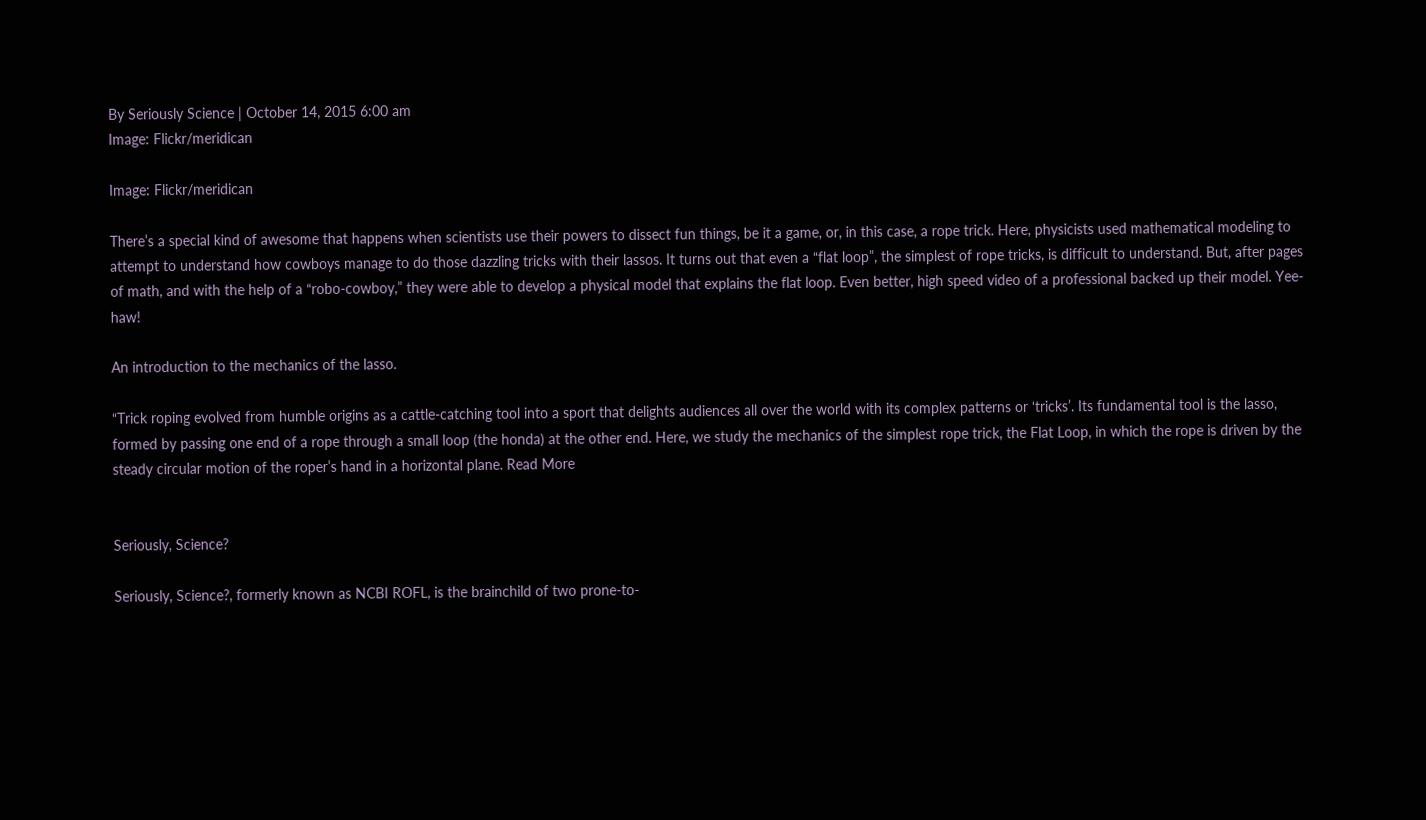By Seriously Science | October 14, 2015 6:00 am
Image: Flickr/meridican

Image: Flickr/meridican

There’s a special kind of awesome that happens when scientists use their powers to dissect fun things, be it a game, or, in this case, a rope trick. Here, physicists used mathematical modeling to attempt to understand how cowboys manage to do those dazzling tricks with their lassos. It turns out that even a “flat loop”, the simplest of rope tricks, is difficult to understand. But, after pages of math, and with the help of a “robo-cowboy,” they were able to develop a physical model that explains the flat loop. Even better, high speed video of a professional backed up their model. Yee-haw!

An introduction to the mechanics of the lasso.

“Trick roping evolved from humble origins as a cattle-catching tool into a sport that delights audiences all over the world with its complex patterns or ‘tricks’. Its fundamental tool is the lasso, formed by passing one end of a rope through a small loop (the honda) at the other end. Here, we study the mechanics of the simplest rope trick, the Flat Loop, in which the rope is driven by the steady circular motion of the roper’s hand in a horizontal plane. Read More


Seriously, Science?

Seriously, Science?, formerly known as NCBI ROFL, is the brainchild of two prone-to-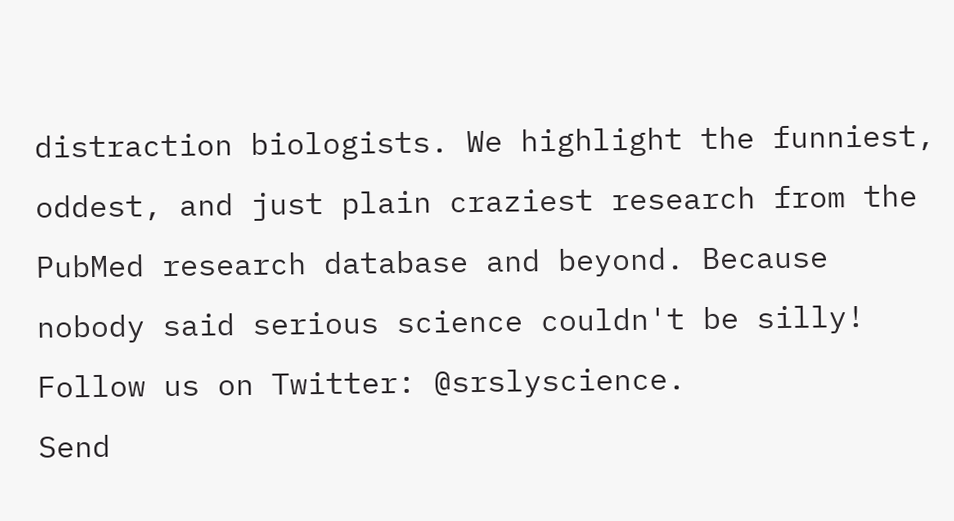distraction biologists. We highlight the funniest, oddest, and just plain craziest research from the PubMed research database and beyond. Because nobody said serious science couldn't be silly!
Follow us on Twitter: @srslyscience.
Send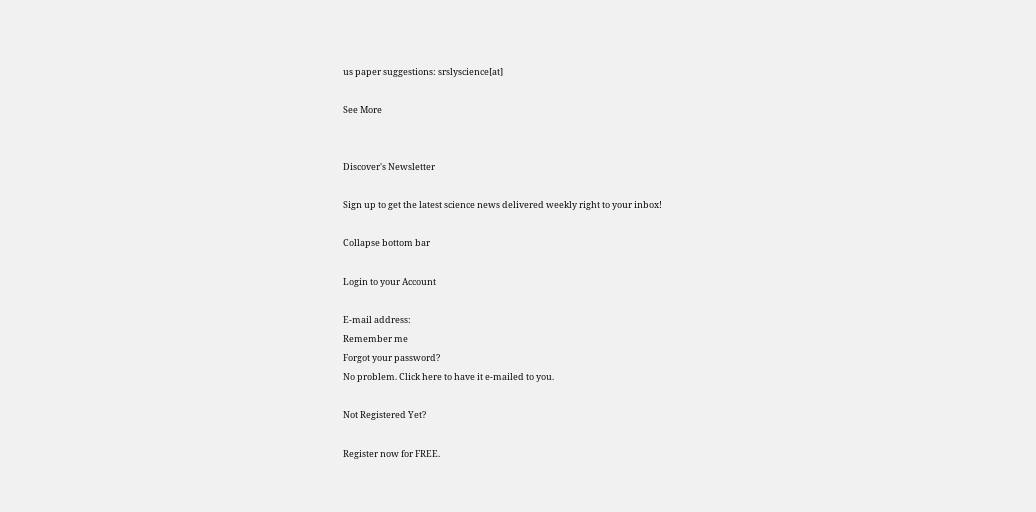us paper suggestions: srslyscience[at]

See More


Discover's Newsletter

Sign up to get the latest science news delivered weekly right to your inbox!

Collapse bottom bar

Login to your Account

E-mail address:
Remember me
Forgot your password?
No problem. Click here to have it e-mailed to you.

Not Registered Yet?

Register now for FREE.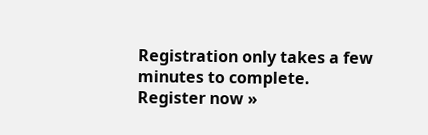Registration only takes a few minutes to complete. Register now »